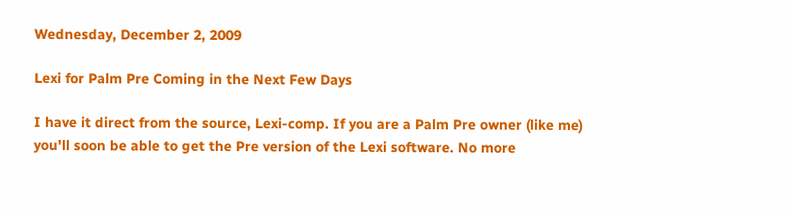Wednesday, December 2, 2009

Lexi for Palm Pre Coming in the Next Few Days

I have it direct from the source, Lexi-comp. If you are a Palm Pre owner (like me) you'll soon be able to get the Pre version of the Lexi software. No more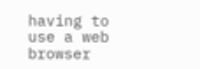having to use a web browser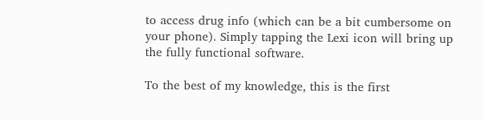to access drug info (which can be a bit cumbersome on your phone). Simply tapping the Lexi icon will bring up the fully functional software.

To the best of my knowledge, this is the first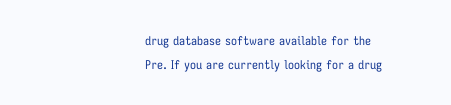drug database software available for the Pre. If you are currently looking for a drug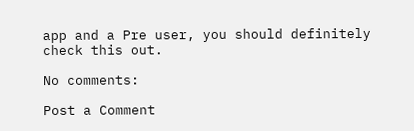app and a Pre user, you should definitely check this out.

No comments:

Post a Comment